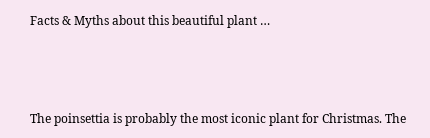Facts & Myths about this beautiful plant …



The poinsettia is probably the most iconic plant for Christmas. The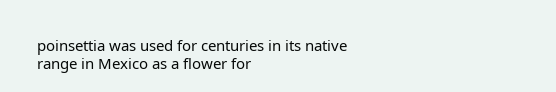poinsettia was used for centuries in its native range in Mexico as a flower for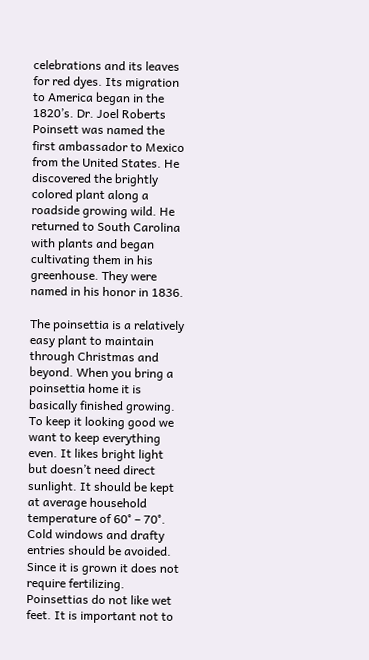celebrations and its leaves for red dyes. Its migration to America began in the 1820’s. Dr. Joel Roberts Poinsett was named the first ambassador to Mexico from the United States. He discovered the brightly colored plant along a roadside growing wild. He returned to South Carolina with plants and began
cultivating them in his greenhouse. They were named in his honor in 1836.

The poinsettia is a relatively easy plant to maintain through Christmas and beyond. When you bring a poinsettia home it is basically finished growing. To keep it looking good we want to keep everything even. It likes bright light but doesn’t need direct sunlight. It should be kept at average household temperature of 60° – 70°. Cold windows and drafty entries should be avoided. Since it is grown it does not require fertilizing. Poinsettias do not like wet feet. It is important not to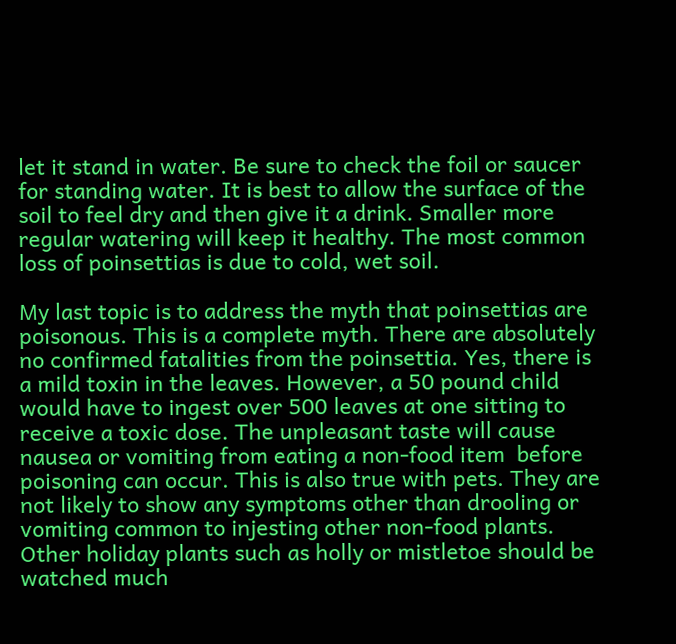let it stand in water. Be sure to check the foil or saucer for standing water. It is best to allow the surface of the soil to feel dry and then give it a drink. Smaller more regular watering will keep it healthy. The most common loss of poinsettias is due to cold, wet soil.

My last topic is to address the myth that poinsettias are poisonous. This is a complete myth. There are absolutely no confirmed fatalities from the poinsettia. Yes, there is a mild toxin in the leaves. However, a 50 pound child would have to ingest over 500 leaves at one sitting to receive a toxic dose. The unpleasant taste will cause nausea or vomiting from eating a non-food item  before poisoning can occur. This is also true with pets. They are not likely to show any symptoms other than drooling or vomiting common to injesting other non-food plants. Other holiday plants such as holly or mistletoe should be watched much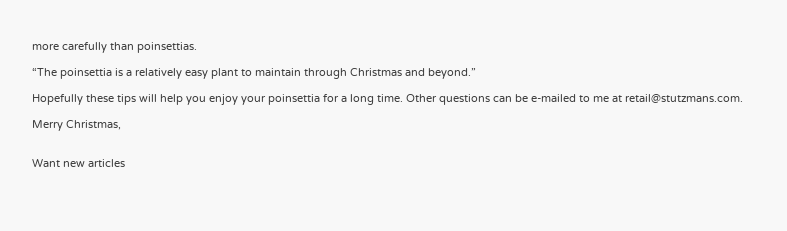more carefully than poinsettias.

“The poinsettia is a relatively easy plant to maintain through Christmas and beyond.”

Hopefully these tips will help you enjoy your poinsettia for a long time. Other questions can be e-mailed to me at retail@stutzmans.com.

Merry Christmas,


Want new articles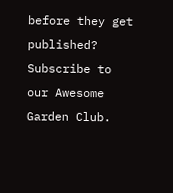before they get published?
Subscribe to our Awesome Garden Club.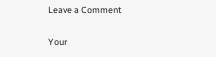Leave a Comment

Your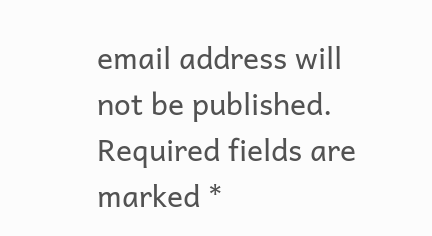email address will not be published. Required fields are marked *